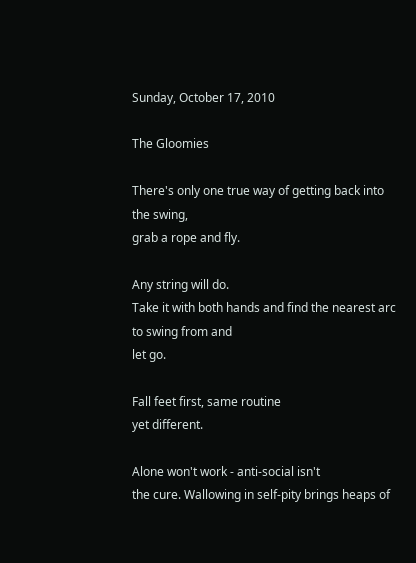Sunday, October 17, 2010

The Gloomies

There's only one true way of getting back into the swing,
grab a rope and fly.

Any string will do.
Take it with both hands and find the nearest arc
to swing from and
let go.

Fall feet first, same routine
yet different.

Alone won't work - anti-social isn't
the cure. Wallowing in self-pity brings heaps of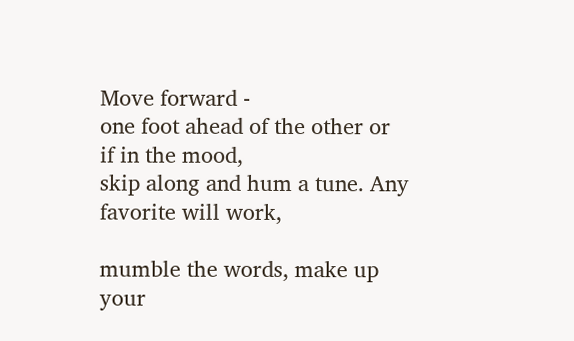Move forward -
one foot ahead of the other or
if in the mood,
skip along and hum a tune. Any favorite will work,

mumble the words, make up your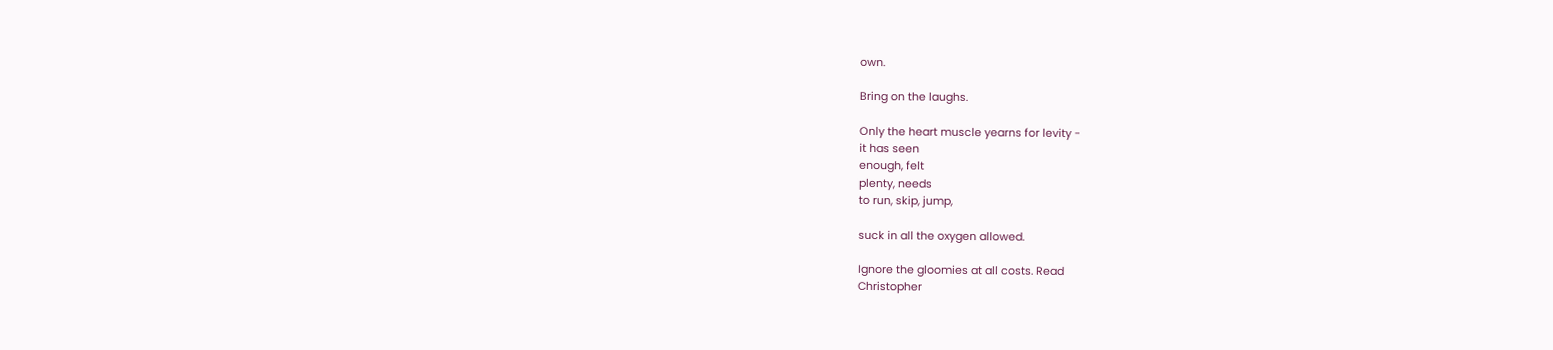own.

Bring on the laughs.

Only the heart muscle yearns for levity -
it has seen
enough, felt
plenty, needs
to run, skip, jump,

suck in all the oxygen allowed.

Ignore the gloomies at all costs. Read
Christopher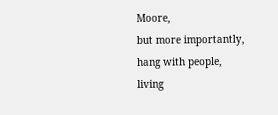Moore,
but more importantly, hang with people,
living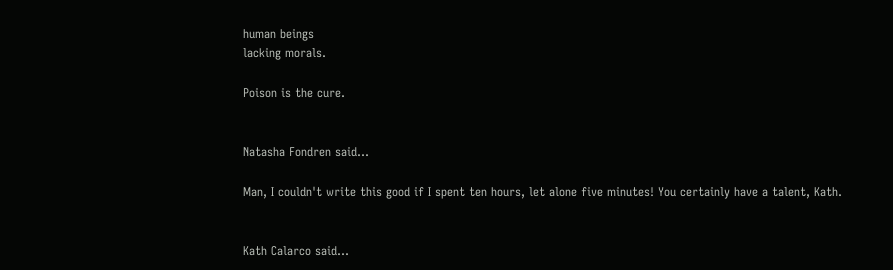human beings
lacking morals.

Poison is the cure.


Natasha Fondren said...

Man, I couldn't write this good if I spent ten hours, let alone five minutes! You certainly have a talent, Kath.


Kath Calarco said...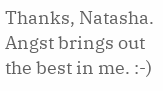Thanks, Natasha. Angst brings out the best in me. :-)